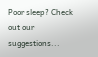Poor sleep? Check out our suggestions...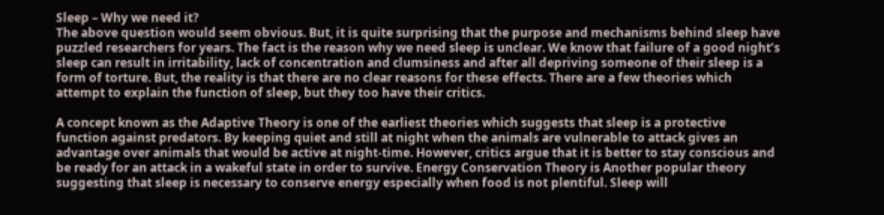Sleep – Why we need it?
The above question would seem obvious. But, it is quite surprising that the purpose and mechanisms behind sleep have puzzled researchers for years. The fact is the reason why we need sleep is unclear. We know that failure of a good night’s sleep can result in irritability, lack of concentration and clumsiness and after all depriving someone of their sleep is a form of torture. But, the reality is that there are no clear reasons for these effects. There are a few theories which attempt to explain the function of sleep, but they too have their critics.

A concept known as the Adaptive Theory is one of the earliest theories which suggests that sleep is a protective function against predators. By keeping quiet and still at night when the animals are vulnerable to attack gives an advantage over animals that would be active at night-time. However, critics argue that it is better to stay conscious and be ready for an attack in a wakeful state in order to survive. Energy Conservation Theory is Another popular theory suggesting that sleep is necessary to conserve energy especially when food is not plentiful. Sleep will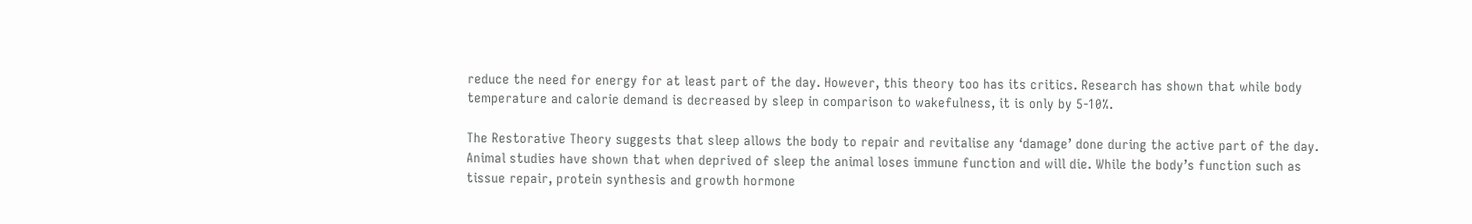reduce the need for energy for at least part of the day. However, this theory too has its critics. Research has shown that while body temperature and calorie demand is decreased by sleep in comparison to wakefulness, it is only by 5-10%.

The Restorative Theory suggests that sleep allows the body to repair and revitalise any ‘damage’ done during the active part of the day. Animal studies have shown that when deprived of sleep the animal loses immune function and will die. While the body’s function such as tissue repair, protein synthesis and growth hormone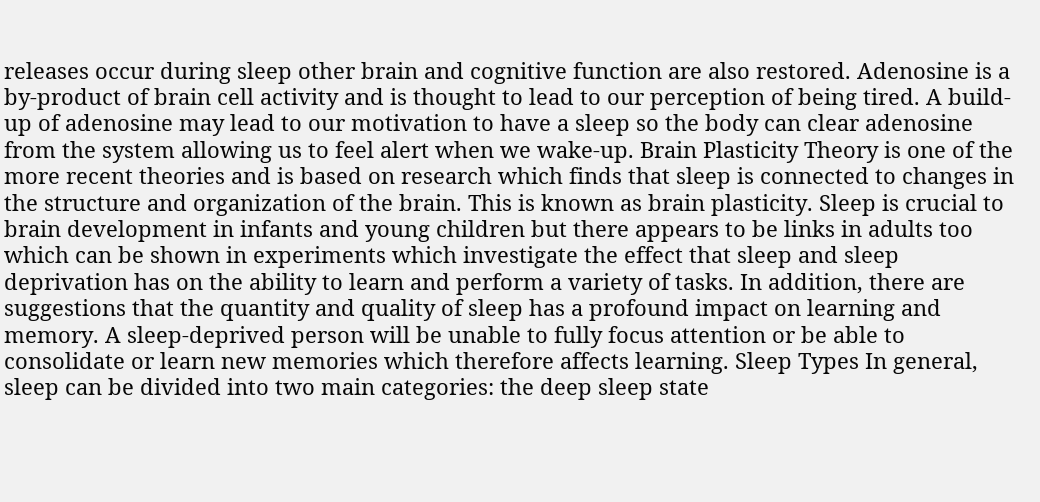releases occur during sleep other brain and cognitive function are also restored. Adenosine is a by-product of brain cell activity and is thought to lead to our perception of being tired. A build-up of adenosine may lead to our motivation to have a sleep so the body can clear adenosine from the system allowing us to feel alert when we wake-up. Brain Plasticity Theory is one of the more recent theories and is based on research which finds that sleep is connected to changes in the structure and organization of the brain. This is known as brain plasticity. Sleep is crucial to brain development in infants and young children but there appears to be links in adults too which can be shown in experiments which investigate the effect that sleep and sleep deprivation has on the ability to learn and perform a variety of tasks. In addition, there are suggestions that the quantity and quality of sleep has a profound impact on learning and memory. A sleep-deprived person will be unable to fully focus attention or be able to consolidate or learn new memories which therefore affects learning. Sleep Types In general, sleep can be divided into two main categories: the deep sleep state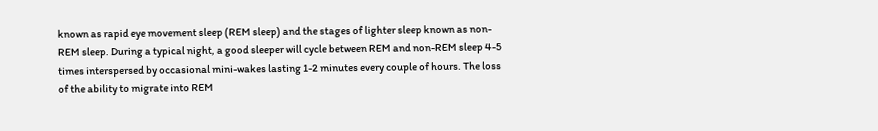known as rapid eye movement sleep (REM sleep) and the stages of lighter sleep known as non-REM sleep. During a typical night, a good sleeper will cycle between REM and non-REM sleep 4-5 times interspersed by occasional mini-wakes lasting 1-2 minutes every couple of hours. The loss of the ability to migrate into REM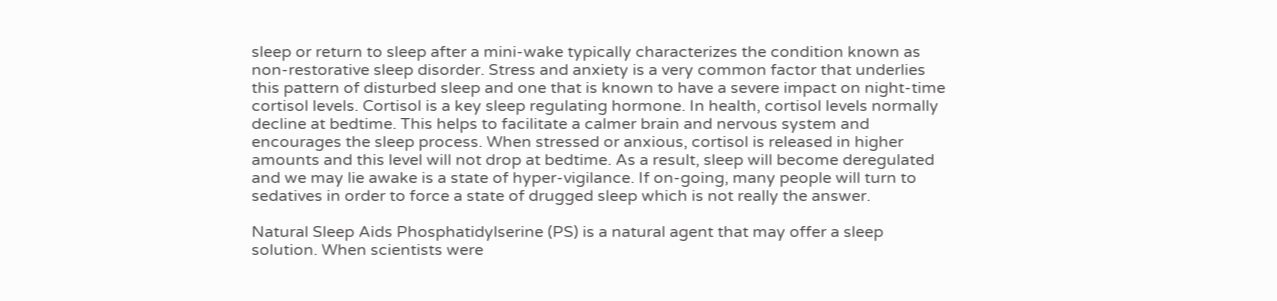sleep or return to sleep after a mini-wake typically characterizes the condition known as non-restorative sleep disorder. Stress and anxiety is a very common factor that underlies this pattern of disturbed sleep and one that is known to have a severe impact on night-time cortisol levels. Cortisol is a key sleep regulating hormone. In health, cortisol levels normally decline at bedtime. This helps to facilitate a calmer brain and nervous system and encourages the sleep process. When stressed or anxious, cortisol is released in higher amounts and this level will not drop at bedtime. As a result, sleep will become deregulated and we may lie awake is a state of hyper-vigilance. If on-going, many people will turn to sedatives in order to force a state of drugged sleep which is not really the answer.

Natural Sleep Aids Phosphatidylserine (PS) is a natural agent that may offer a sleep solution. When scientists were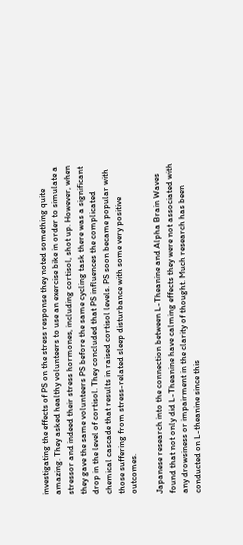investigating the effects of PS on the stress response they noted something quite amazing. They asked healthy volunteers to use an exercise bike in order to simulate a stressor and indeed their stress hormones, including cortisol, shot up. However, when they gave the same volunteers PS before the same cycling task there was a significant drop in the level of cortisol. They concluded that PS influences the complicated chemical cascade that results in raised cortisol levels. PS soon became popular with those suffering from stress-related sleep disturbance with some very positive outcomes.

Japanese research into the connection between L-Theanine and Alpha Brain Waves found that not only did L-Theanine have calming effects they were not associated with any drowsiness or impairment in the clarity of thought. Much research has been conducted on L-theanine since this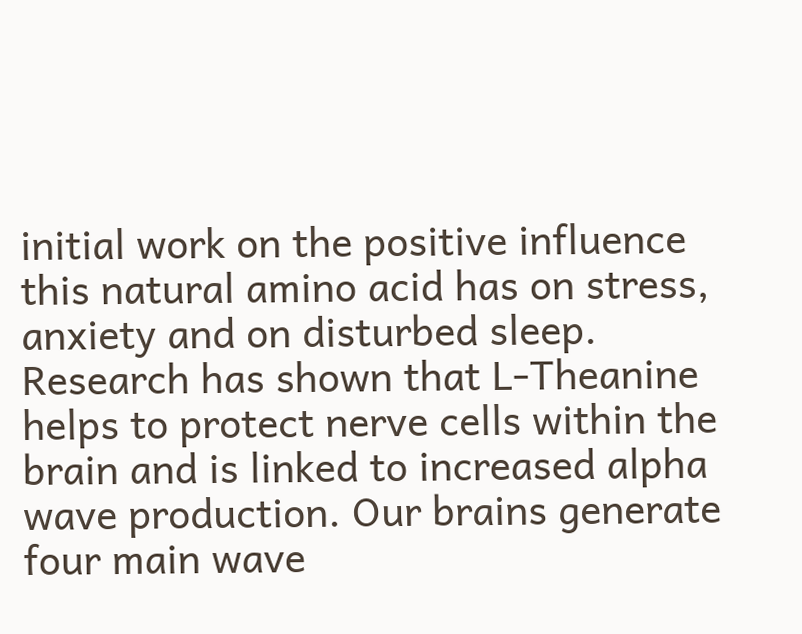initial work on the positive influence this natural amino acid has on stress, anxiety and on disturbed sleep. Research has shown that L-Theanine helps to protect nerve cells within the brain and is linked to increased alpha wave production. Our brains generate four main wave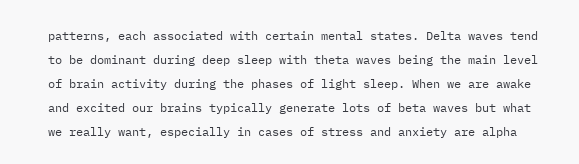patterns, each associated with certain mental states. Delta waves tend to be dominant during deep sleep with theta waves being the main level of brain activity during the phases of light sleep. When we are awake and excited our brains typically generate lots of beta waves but what we really want, especially in cases of stress and anxiety are alpha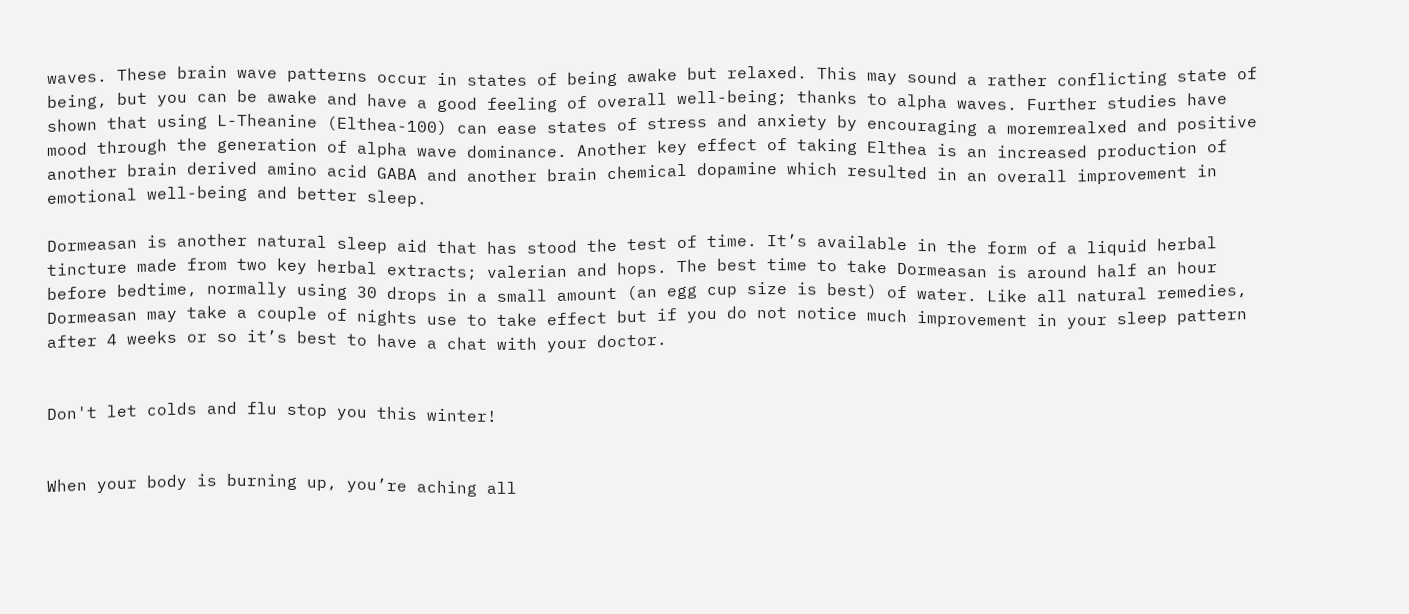waves. These brain wave patterns occur in states of being awake but relaxed. This may sound a rather conflicting state of being, but you can be awake and have a good feeling of overall well-being; thanks to alpha waves. Further studies have shown that using L-Theanine (Elthea-100) can ease states of stress and anxiety by encouraging a moremrealxed and positive mood through the generation of alpha wave dominance. Another key effect of taking Elthea is an increased production of another brain derived amino acid GABA and another brain chemical dopamine which resulted in an overall improvement in emotional well-being and better sleep.

Dormeasan is another natural sleep aid that has stood the test of time. It’s available in the form of a liquid herbal tincture made from two key herbal extracts; valerian and hops. The best time to take Dormeasan is around half an hour before bedtime, normally using 30 drops in a small amount (an egg cup size is best) of water. Like all natural remedies, Dormeasan may take a couple of nights use to take effect but if you do not notice much improvement in your sleep pattern after 4 weeks or so it’s best to have a chat with your doctor.


Don't let colds and flu stop you this winter!


When your body is burning up, you’re aching all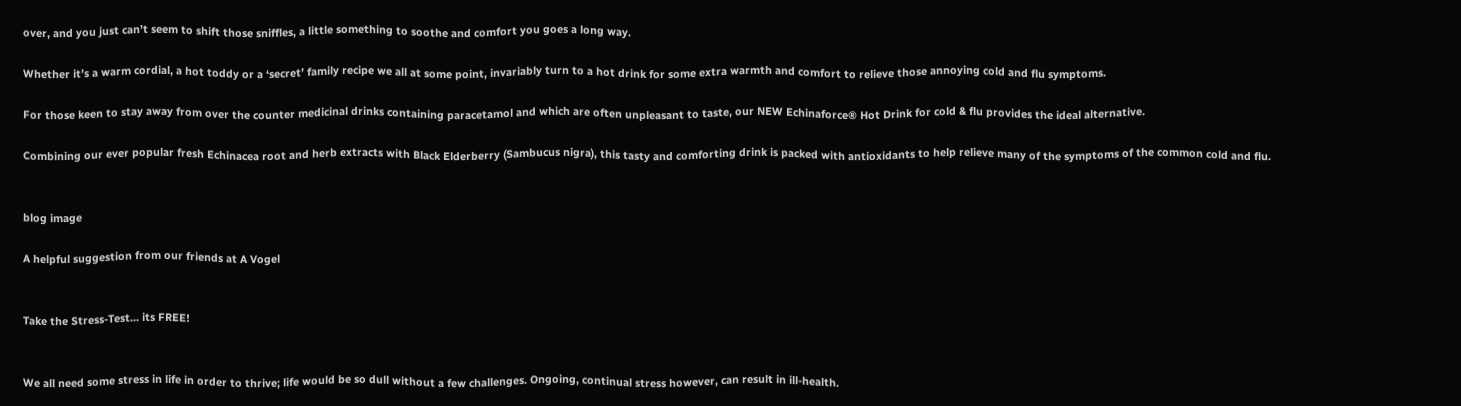over, and you just can’t seem to shift those sniffles, a little something to soothe and comfort you goes a long way.

Whether it’s a warm cordial, a hot toddy or a ‘secret’ family recipe we all at some point, invariably turn to a hot drink for some extra warmth and comfort to relieve those annoying cold and flu symptoms.

For those keen to stay away from over the counter medicinal drinks containing paracetamol and which are often unpleasant to taste, our NEW Echinaforce® Hot Drink for cold & flu provides the ideal alternative.

Combining our ever popular fresh Echinacea root and herb extracts with Black Elderberry (Sambucus nigra), this tasty and comforting drink is packed with antioxidants to help relieve many of the symptoms of the common cold and flu.


blog image

A helpful suggestion from our friends at A Vogel


Take the Stress-Test... its FREE!


We all need some stress in life in order to thrive; life would be so dull without a few challenges. Ongoing, continual stress however, can result in ill-health.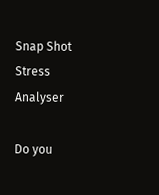Snap Shot Stress Analyser

Do you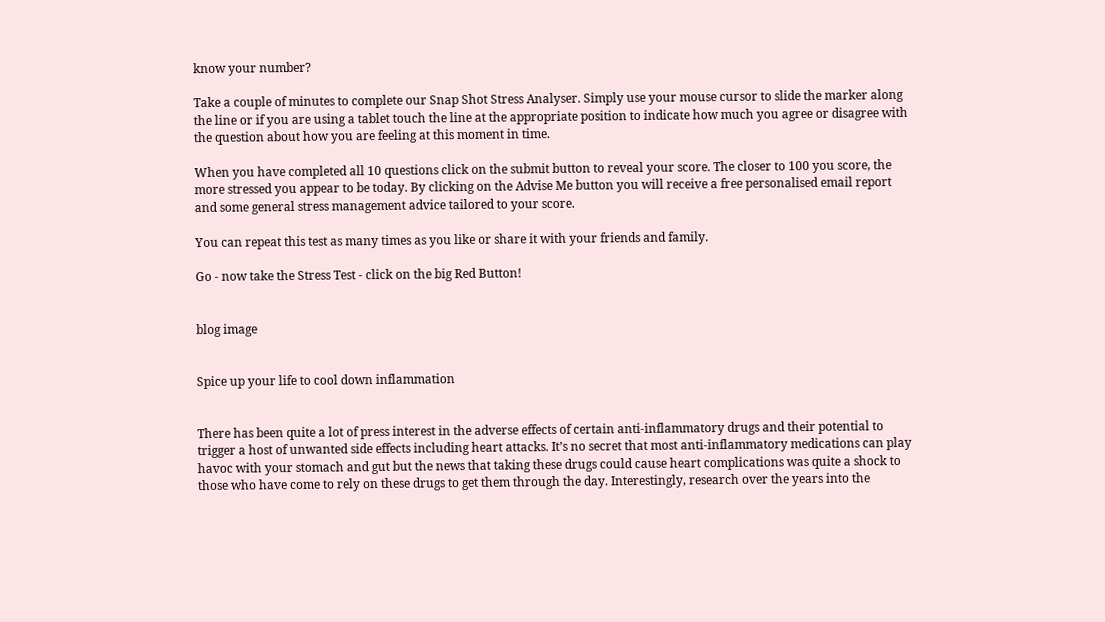know your number?

Take a couple of minutes to complete our Snap Shot Stress Analyser. Simply use your mouse cursor to slide the marker along the line or if you are using a tablet touch the line at the appropriate position to indicate how much you agree or disagree with the question about how you are feeling at this moment in time.

When you have completed all 10 questions click on the submit button to reveal your score. The closer to 100 you score, the more stressed you appear to be today. By clicking on the Advise Me button you will receive a free personalised email report and some general stress management advice tailored to your score.

You can repeat this test as many times as you like or share it with your friends and family.

Go - now take the Stress Test - click on the big Red Button!


blog image


Spice up your life to cool down inflammation


There has been quite a lot of press interest in the adverse effects of certain anti-inflammatory drugs and their potential to trigger a host of unwanted side effects including heart attacks. It’s no secret that most anti-inflammatory medications can play havoc with your stomach and gut but the news that taking these drugs could cause heart complications was quite a shock to those who have come to rely on these drugs to get them through the day. Interestingly, research over the years into the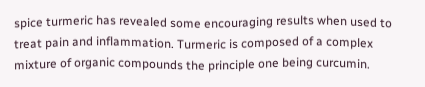spice turmeric has revealed some encouraging results when used to treat pain and inflammation. Turmeric is composed of a complex mixture of organic compounds the principle one being curcumin.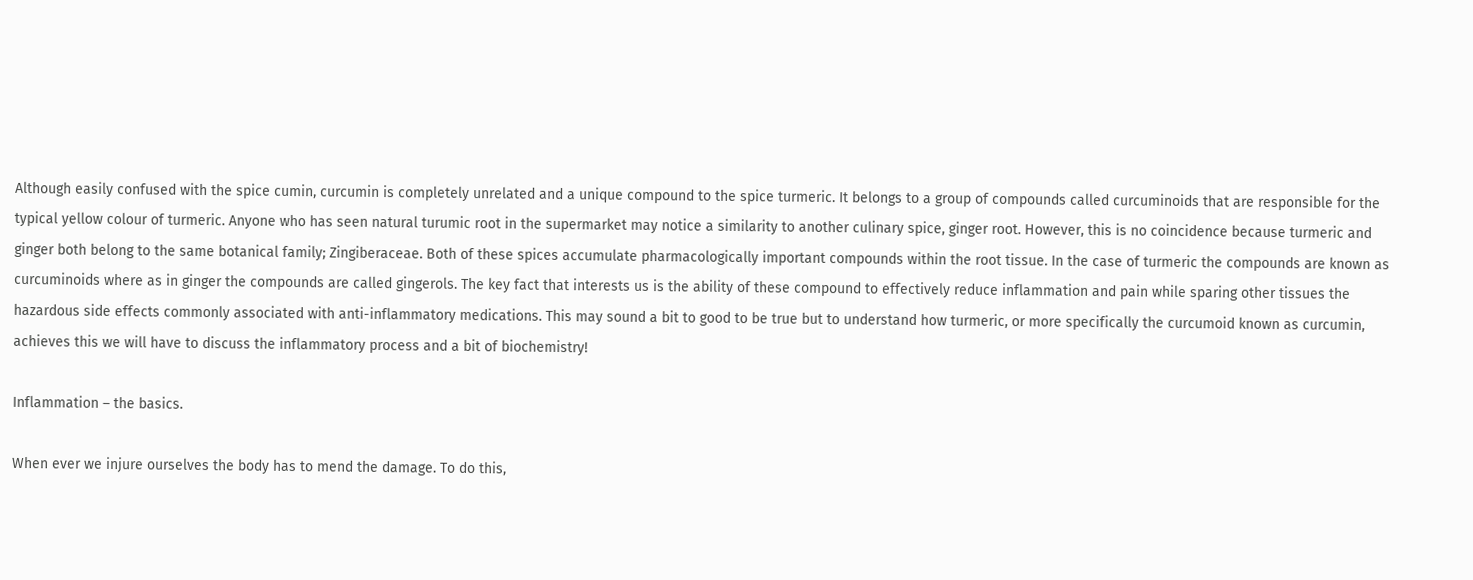Although easily confused with the spice cumin, curcumin is completely unrelated and a unique compound to the spice turmeric. It belongs to a group of compounds called curcuminoids that are responsible for the typical yellow colour of turmeric. Anyone who has seen natural turumic root in the supermarket may notice a similarity to another culinary spice, ginger root. However, this is no coincidence because turmeric and ginger both belong to the same botanical family; Zingiberaceae. Both of these spices accumulate pharmacologically important compounds within the root tissue. In the case of turmeric the compounds are known as curcuminoids where as in ginger the compounds are called gingerols. The key fact that interests us is the ability of these compound to effectively reduce inflammation and pain while sparing other tissues the hazardous side effects commonly associated with anti-inflammatory medications. This may sound a bit to good to be true but to understand how turmeric, or more specifically the curcumoid known as curcumin, achieves this we will have to discuss the inflammatory process and a bit of biochemistry!

Inflammation – the basics.

When ever we injure ourselves the body has to mend the damage. To do this,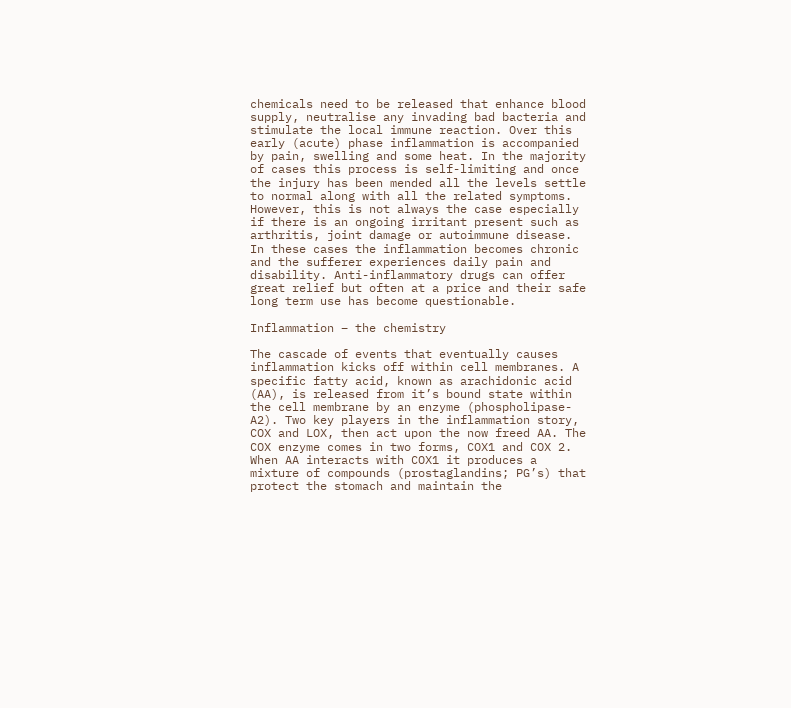chemicals need to be released that enhance blood supply, neutralise any invading bad bacteria and stimulate the local immune reaction. Over this early (acute) phase inflammation is accompanied by pain, swelling and some heat. In the majority of cases this process is self-limiting and once the injury has been mended all the levels settle to normal along with all the related symptoms. However, this is not always the case especially if there is an ongoing irritant present such as arthritis, joint damage or autoimmune disease. In these cases the inflammation becomes chronic and the sufferer experiences daily pain and disability. Anti-inflammatory drugs can offer great relief but often at a price and their safe long term use has become questionable.

Inflammation – the chemistry

The cascade of events that eventually causes inflammation kicks off within cell membranes. A specific fatty acid, known as arachidonic acid (AA), is released from it’s bound state within the cell membrane by an enzyme (phospholipase-A2). Two key players in the inflammation story, COX and LOX, then act upon the now freed AA. The COX enzyme comes in two forms, COX1 and COX 2. When AA interacts with COX1 it produces a mixture of compounds (prostaglandins; PG’s) that protect the stomach and maintain the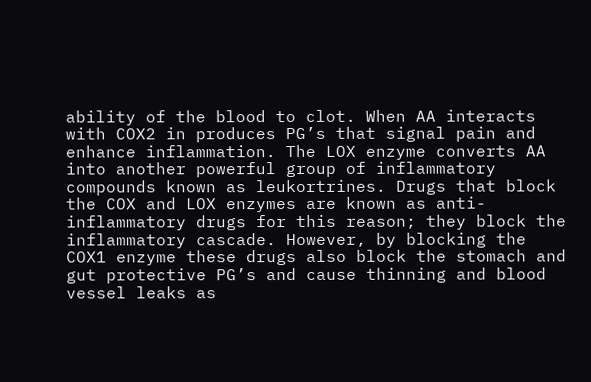ability of the blood to clot. When AA interacts with COX2 in produces PG’s that signal pain and enhance inflammation. The LOX enzyme converts AA into another powerful group of inflammatory compounds known as leukortrines. Drugs that block the COX and LOX enzymes are known as anti-inflammatory drugs for this reason; they block the inflammatory cascade. However, by blocking the COX1 enzyme these drugs also block the stomach and gut protective PG’s and cause thinning and blood vessel leaks as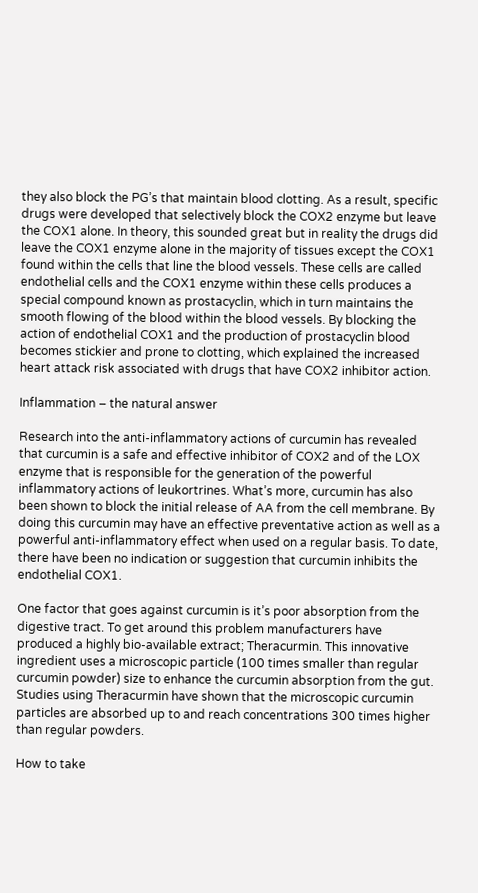they also block the PG’s that maintain blood clotting. As a result, specific drugs were developed that selectively block the COX2 enzyme but leave the COX1 alone. In theory, this sounded great but in reality the drugs did leave the COX1 enzyme alone in the majority of tissues except the COX1 found within the cells that line the blood vessels. These cells are called endothelial cells and the COX1 enzyme within these cells produces a special compound known as prostacyclin, which in turn maintains the smooth flowing of the blood within the blood vessels. By blocking the action of endothelial COX1 and the production of prostacyclin blood becomes stickier and prone to clotting, which explained the increased heart attack risk associated with drugs that have COX2 inhibitor action.

Inflammation – the natural answer

Research into the anti-inflammatory actions of curcumin has revealed that curcumin is a safe and effective inhibitor of COX2 and of the LOX enzyme that is responsible for the generation of the powerful inflammatory actions of leukortrines. What’s more, curcumin has also been shown to block the initial release of AA from the cell membrane. By doing this curcumin may have an effective preventative action as well as a powerful anti-inflammatory effect when used on a regular basis. To date, there have been no indication or suggestion that curcumin inhibits the endothelial COX1.

One factor that goes against curcumin is it’s poor absorption from the digestive tract. To get around this problem manufacturers have produced a highly bio-available extract; Theracurmin. This innovative ingredient uses a microscopic particle (100 times smaller than regular curcumin powder) size to enhance the curcumin absorption from the gut. Studies using Theracurmin have shown that the microscopic curcumin particles are absorbed up to and reach concentrations 300 times higher than regular powders.

How to take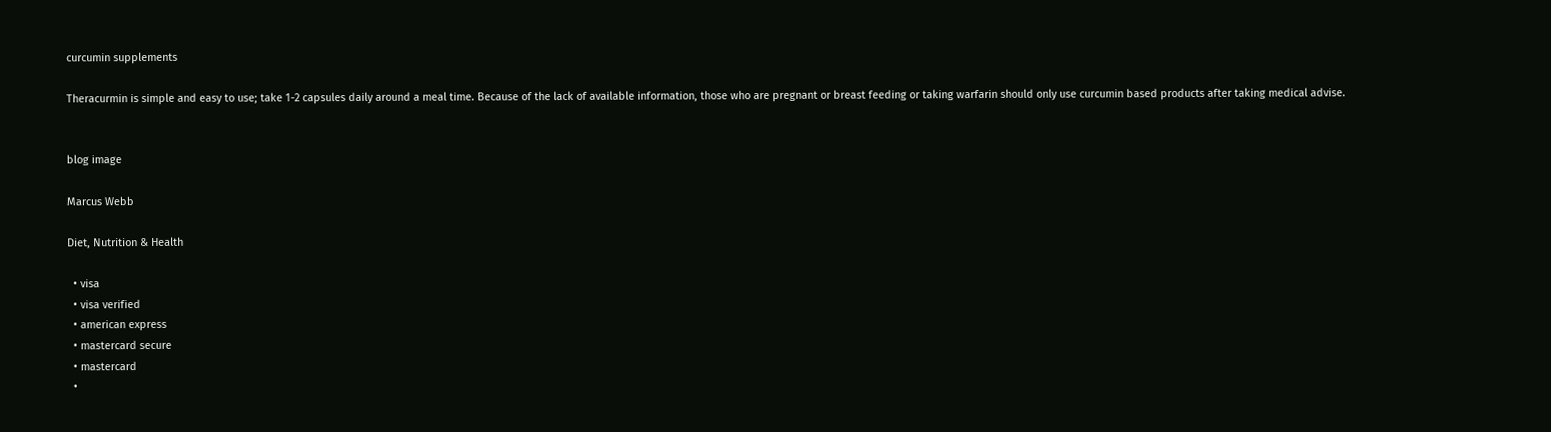curcumin supplements

Theracurmin is simple and easy to use; take 1-2 capsules daily around a meal time. Because of the lack of available information, those who are pregnant or breast feeding or taking warfarin should only use curcumin based products after taking medical advise.


blog image

Marcus Webb

Diet, Nutrition & Health

  • visa
  • visa verified
  • american express
  • mastercard secure
  • mastercard
  •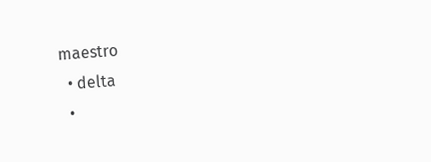maestro
  • delta
  •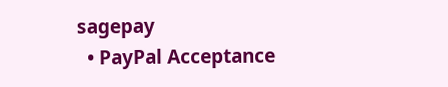sagepay
  • PayPal Acceptance